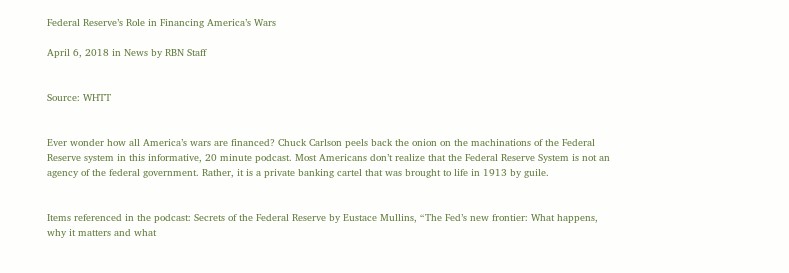Federal Reserve’s Role in Financing America’s Wars

April 6, 2018 in News by RBN Staff


Source: WHTT


Ever wonder how all America’s wars are financed? Chuck Carlson peels back the onion on the machinations of the Federal Reserve system in this informative, 20 minute podcast. Most Americans don’t realize that the Federal Reserve System is not an agency of the federal government. Rather, it is a private banking cartel that was brought to life in 1913 by guile.


Items referenced in the podcast: Secrets of the Federal Reserve by Eustace Mullins, “The Fed’s new frontier: What happens, why it matters and what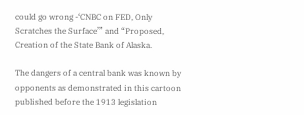could go wrong -‘CNBC on FED, Only Scratches the Surface’” and “Proposed, Creation of the State Bank of Alaska.

The dangers of a central bank was known by opponents as demonstrated in this cartoon published before the 1913 legislation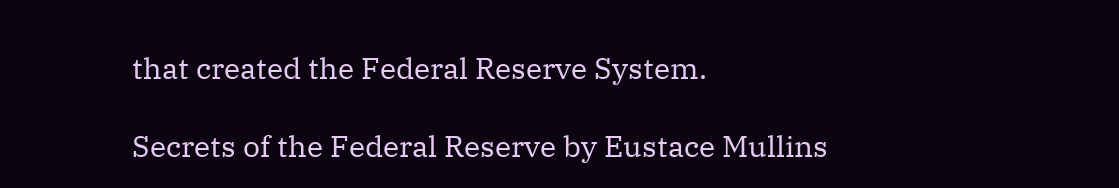that created the Federal Reserve System.

Secrets of the Federal Reserve by Eustace Mullins